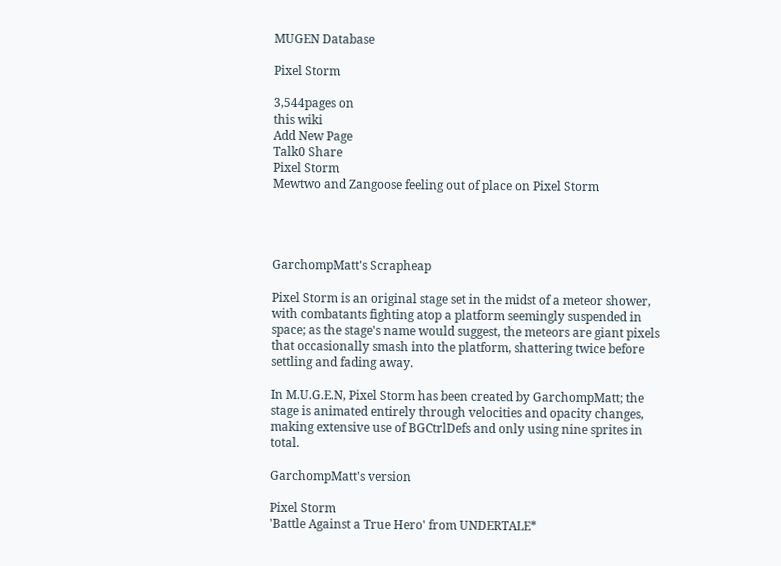MUGEN Database

Pixel Storm

3,544pages on
this wiki
Add New Page
Talk0 Share
Pixel Storm
Mewtwo and Zangoose feeling out of place on Pixel Storm




GarchompMatt's Scrapheap

Pixel Storm is an original stage set in the midst of a meteor shower, with combatants fighting atop a platform seemingly suspended in space; as the stage's name would suggest, the meteors are giant pixels that occasionally smash into the platform, shattering twice before settling and fading away.

In M.U.G.E.N, Pixel Storm has been created by GarchompMatt; the stage is animated entirely through velocities and opacity changes, making extensive use of BGCtrlDefs and only using nine sprites in total.

GarchompMatt's version

Pixel Storm
'Battle Against a True Hero' from UNDERTALE*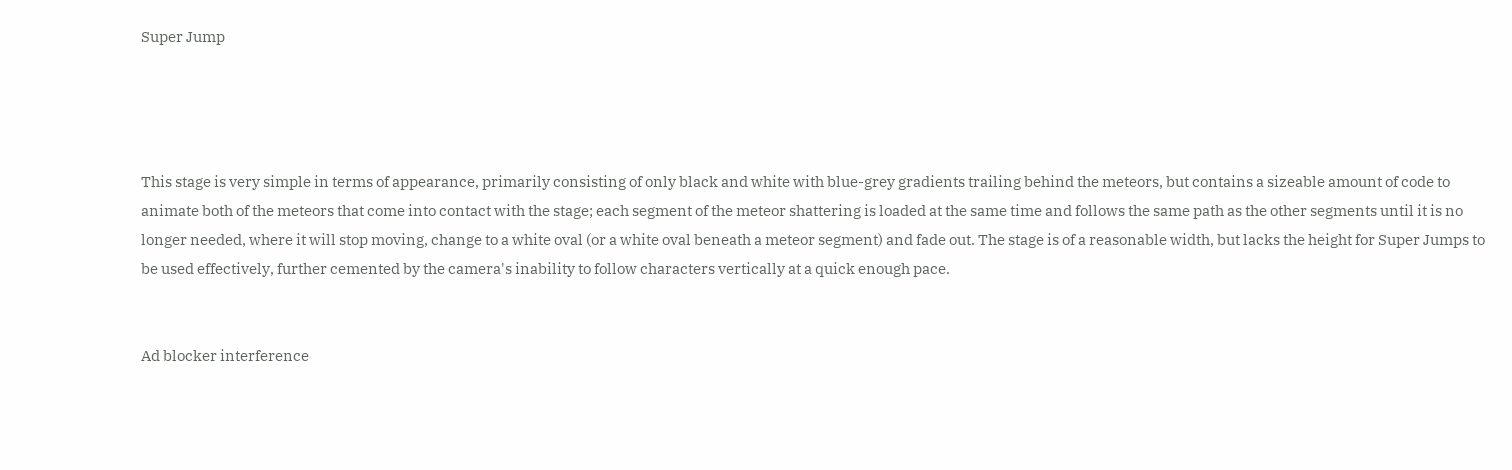Super Jump




This stage is very simple in terms of appearance, primarily consisting of only black and white with blue-grey gradients trailing behind the meteors, but contains a sizeable amount of code to animate both of the meteors that come into contact with the stage; each segment of the meteor shattering is loaded at the same time and follows the same path as the other segments until it is no longer needed, where it will stop moving, change to a white oval (or a white oval beneath a meteor segment) and fade out. The stage is of a reasonable width, but lacks the height for Super Jumps to be used effectively, further cemented by the camera's inability to follow characters vertically at a quick enough pace.


Ad blocker interference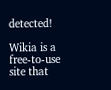detected!

Wikia is a free-to-use site that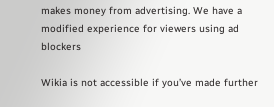makes money from advertising. We have a modified experience for viewers using ad blockers

Wikia is not accessible if you’ve made further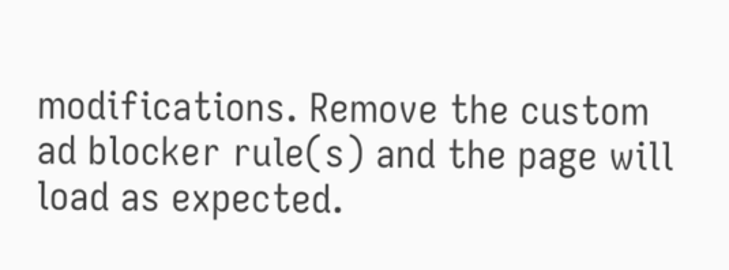modifications. Remove the custom ad blocker rule(s) and the page will load as expected.